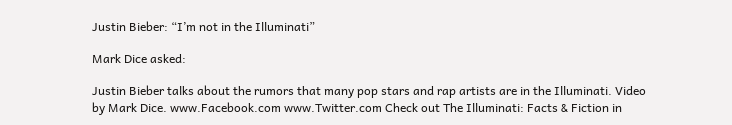Justin Bieber: “I’m not in the Illuminati”

Mark Dice asked:

Justin Bieber talks about the rumors that many pop stars and rap artists are in the Illuminati. Video by Mark Dice. www.Facebook.com www.Twitter.com Check out The Illuminati: Facts & Fiction in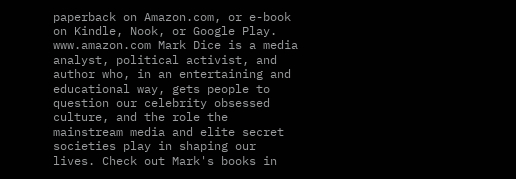paperback on Amazon.com, or e-book on Kindle, Nook, or Google Play. www.amazon.com Mark Dice is a media analyst, political activist, and author who, in an entertaining and educational way, gets people to question our celebrity obsessed culture, and the role the mainstream media and elite secret societies play in shaping our lives. Check out Mark's books in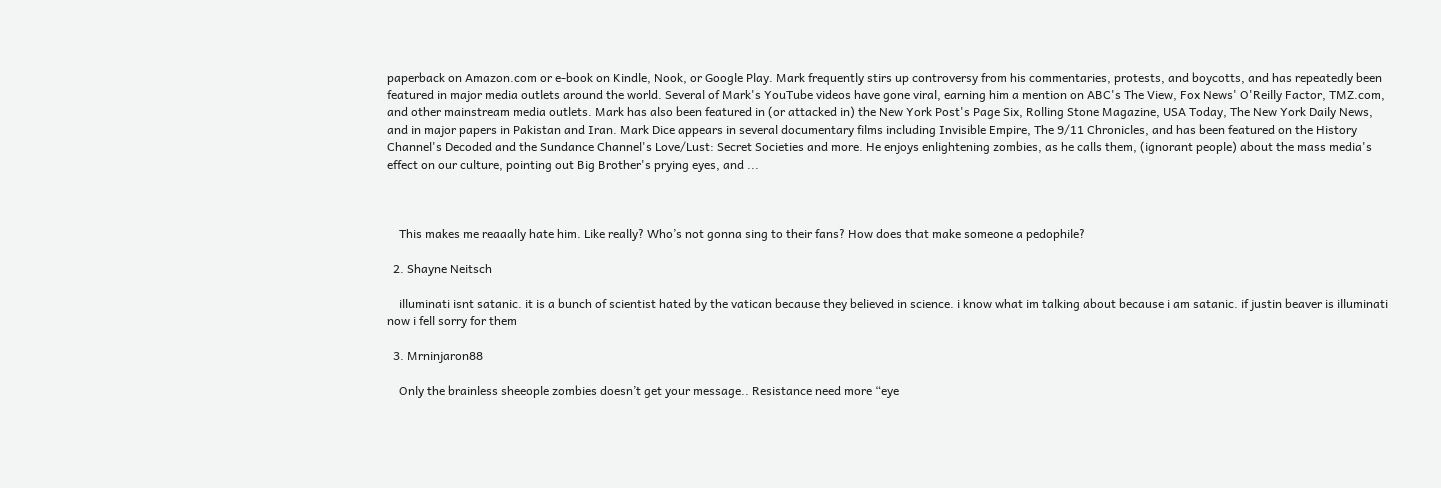paperback on Amazon.com or e-book on Kindle, Nook, or Google Play. Mark frequently stirs up controversy from his commentaries, protests, and boycotts, and has repeatedly been featured in major media outlets around the world. Several of Mark's YouTube videos have gone viral, earning him a mention on ABC's The View, Fox News' O'Reilly Factor, TMZ.com, and other mainstream media outlets. Mark has also been featured in (or attacked in) the New York Post's Page Six, Rolling Stone Magazine, USA Today, The New York Daily News, and in major papers in Pakistan and Iran. Mark Dice appears in several documentary films including Invisible Empire, The 9/11 Chronicles, and has been featured on the History Channel's Decoded and the Sundance Channel's Love/Lust: Secret Societies and more. He enjoys enlightening zombies, as he calls them, (ignorant people) about the mass media's effect on our culture, pointing out Big Brother's prying eyes, and ...



    This makes me reaaally hate him. Like really? Who’s not gonna sing to their fans? How does that make someone a pedophile?

  2. Shayne Neitsch

    illuminati isnt satanic. it is a bunch of scientist hated by the vatican because they believed in science. i know what im talking about because i am satanic. if justin beaver is illuminati now i fell sorry for them

  3. Mrninjaron88

    Only the brainless sheeople zombies doesn’t get your message.. Resistance need more “eye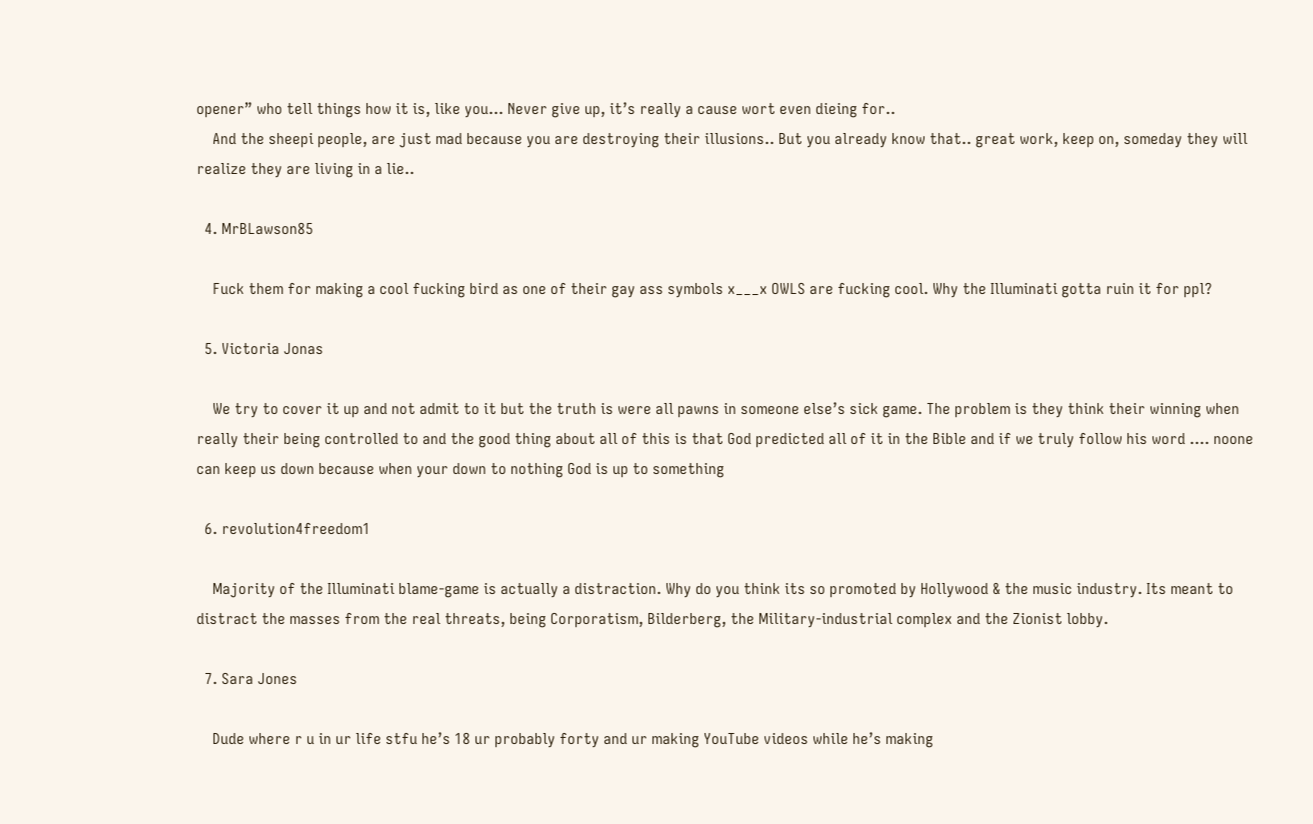opener” who tell things how it is, like you… Never give up, it’s really a cause wort even dieing for..
    And the sheepi people, are just mad because you are destroying their illusions.. But you already know that.. great work, keep on, someday they will realize they are living in a lie..

  4. MrBLawson85

    Fuck them for making a cool fucking bird as one of their gay ass symbols x___x OWLS are fucking cool. Why the Illuminati gotta ruin it for ppl?

  5. Victoria Jonas

    We try to cover it up and not admit to it but the truth is were all pawns in someone else’s sick game. The problem is they think their winning when really their being controlled to and the good thing about all of this is that God predicted all of it in the Bible and if we truly follow his word …. noone can keep us down because when your down to nothing God is up to something

  6. revolution4freedom1

    Majority of the Illuminati blame-game is actually a distraction. Why do you think its so promoted by Hollywood & the music industry. Its meant to distract the masses from the real threats, being Corporatism, Bilderberg, the Military-industrial complex and the Zionist lobby.

  7. Sara Jones

    Dude where r u in ur life stfu he’s 18 ur probably forty and ur making YouTube videos while he’s making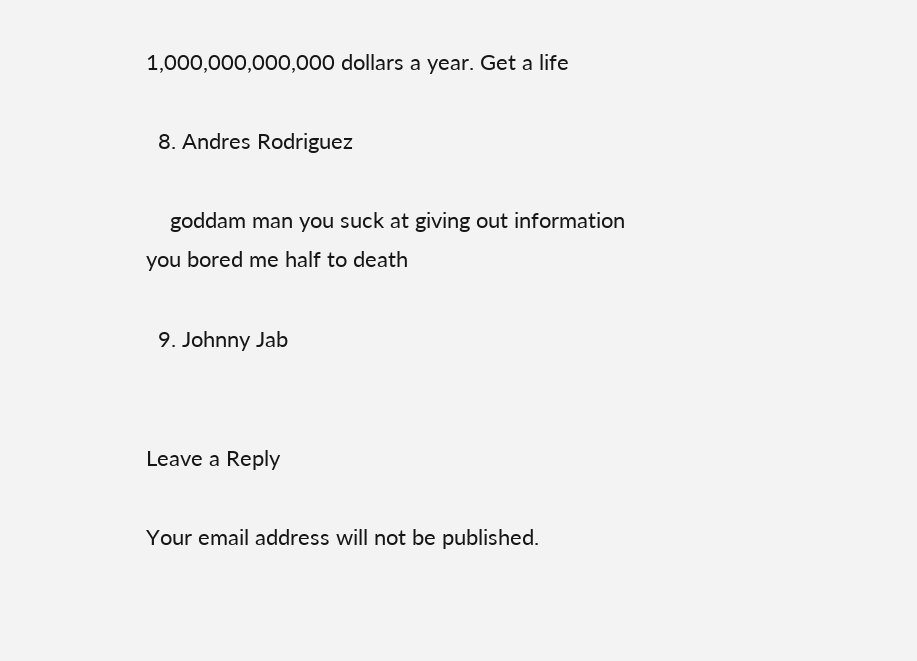1,000,000,000,000 dollars a year. Get a life

  8. Andres Rodriguez

    goddam man you suck at giving out information you bored me half to death

  9. Johnny Jab


Leave a Reply

Your email address will not be published.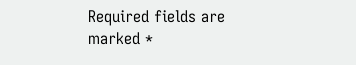Required fields are marked *